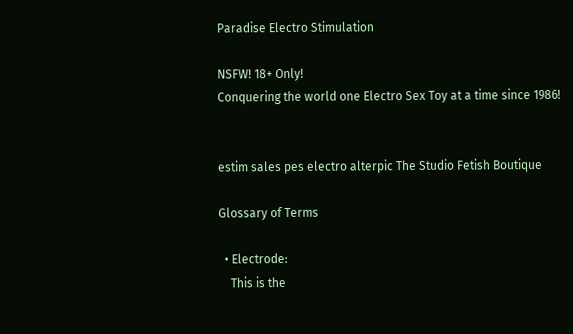Paradise Electro Stimulation

NSFW! 18+ Only!
Conquering the world one Electro Sex Toy at a time since 1986!


estim sales pes electro alterpic The Studio Fetish Boutique

Glossary of Terms

  • Electrode:
    This is the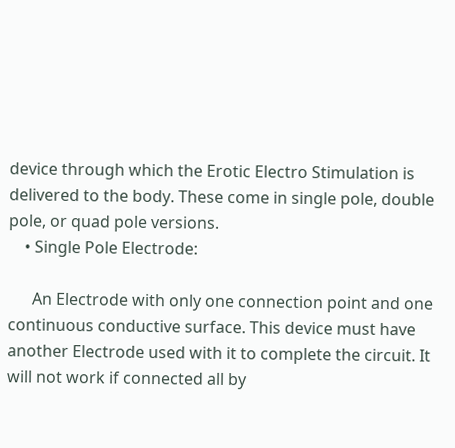device through which the Erotic Electro Stimulation is delivered to the body. These come in single pole, double pole, or quad pole versions.
    • Single Pole Electrode:

      An Electrode with only one connection point and one continuous conductive surface. This device must have another Electrode used with it to complete the circuit. It will not work if connected all by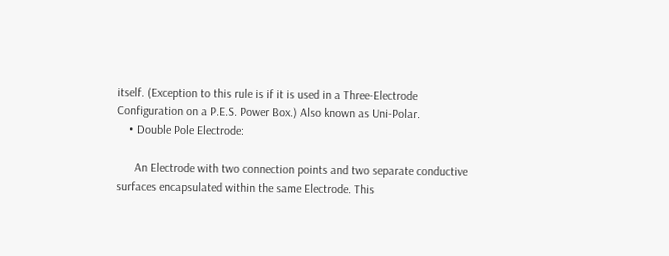itself. (Exception to this rule is if it is used in a Three-Electrode Configuration on a P.E.S. Power Box.) Also known as Uni-Polar.
    • Double Pole Electrode:

      An Electrode with two connection points and two separate conductive surfaces encapsulated within the same Electrode. This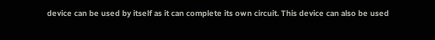device can be used by itself as it can complete its own circuit. This device can also be used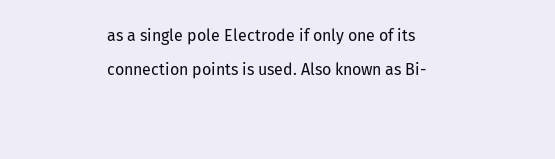as a single pole Electrode if only one of its connection points is used. Also known as Bi-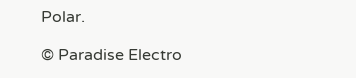Polar.

© Paradise Electro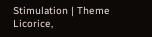Stimulation | Theme Licorice,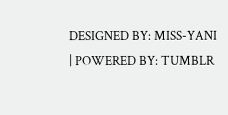DESIGNED BY: MISS-YANI | POWERED BY: TUMBLR